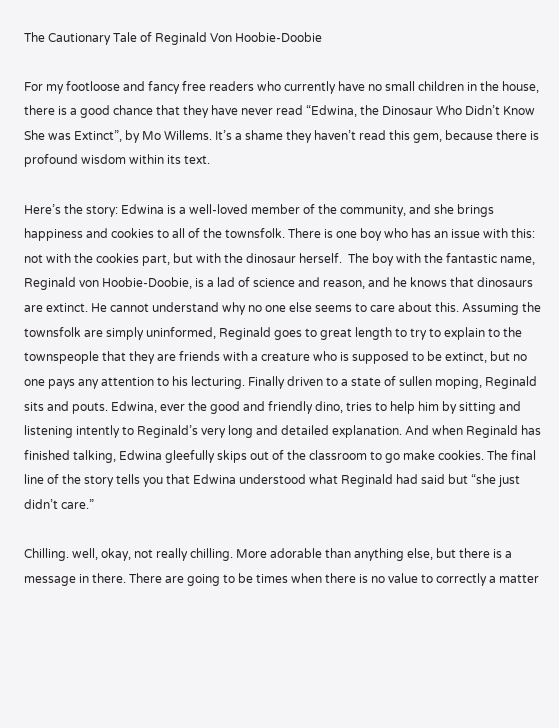The Cautionary Tale of Reginald Von Hoobie-Doobie

For my footloose and fancy free readers who currently have no small children in the house, there is a good chance that they have never read “Edwina, the Dinosaur Who Didn’t Know She was Extinct”, by Mo Willems. It’s a shame they haven’t read this gem, because there is profound wisdom within its text.

Here’s the story: Edwina is a well-loved member of the community, and she brings happiness and cookies to all of the townsfolk. There is one boy who has an issue with this: not with the cookies part, but with the dinosaur herself.  The boy with the fantastic name, Reginald von Hoobie-Doobie, is a lad of science and reason, and he knows that dinosaurs are extinct. He cannot understand why no one else seems to care about this. Assuming the townsfolk are simply uninformed, Reginald goes to great length to try to explain to the townspeople that they are friends with a creature who is supposed to be extinct, but no one pays any attention to his lecturing. Finally driven to a state of sullen moping, Reginald sits and pouts. Edwina, ever the good and friendly dino, tries to help him by sitting and listening intently to Reginald’s very long and detailed explanation. And when Reginald has finished talking, Edwina gleefully skips out of the classroom to go make cookies. The final line of the story tells you that Edwina understood what Reginald had said but “she just didn’t care.”

Chilling. well, okay, not really chilling. More adorable than anything else, but there is a message in there. There are going to be times when there is no value to correctly a matter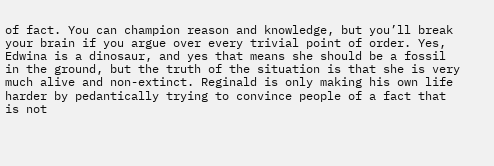of fact. You can champion reason and knowledge, but you’ll break your brain if you argue over every trivial point of order. Yes, Edwina is a dinosaur, and yes that means she should be a fossil in the ground, but the truth of the situation is that she is very much alive and non-extinct. Reginald is only making his own life harder by pedantically trying to convince people of a fact that is not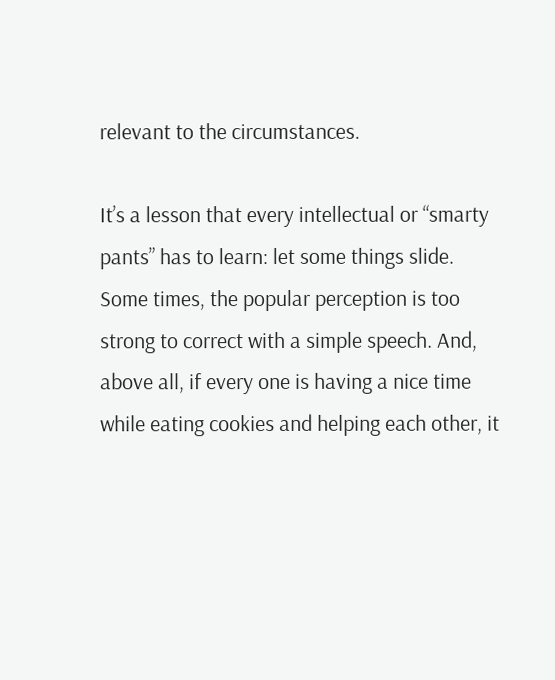relevant to the circumstances.

It’s a lesson that every intellectual or “smarty pants” has to learn: let some things slide. Some times, the popular perception is too strong to correct with a simple speech. And, above all, if every one is having a nice time while eating cookies and helping each other, it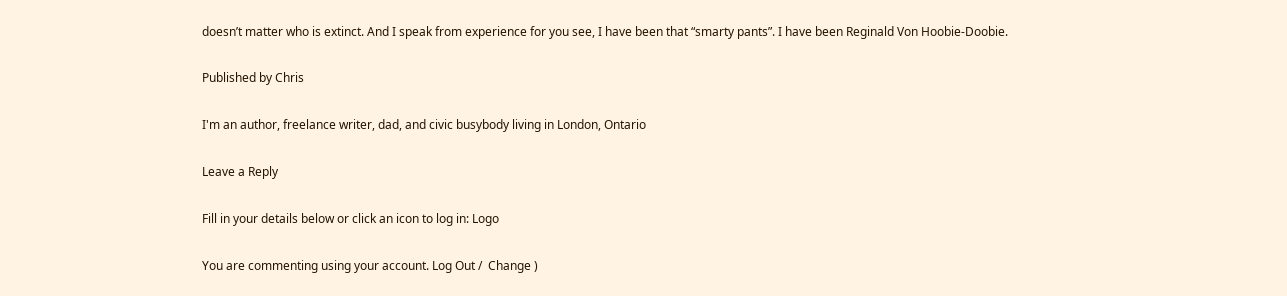doesn’t matter who is extinct. And I speak from experience for you see, I have been that “smarty pants”. I have been Reginald Von Hoobie-Doobie.

Published by Chris

I'm an author, freelance writer, dad, and civic busybody living in London, Ontario

Leave a Reply

Fill in your details below or click an icon to log in: Logo

You are commenting using your account. Log Out /  Change )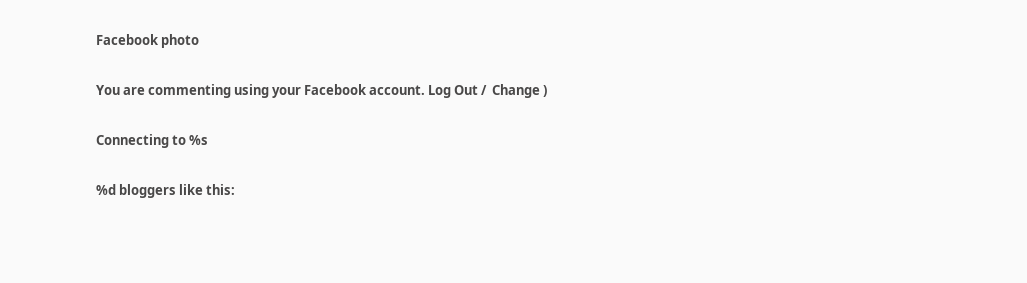Facebook photo

You are commenting using your Facebook account. Log Out /  Change )

Connecting to %s

%d bloggers like this: